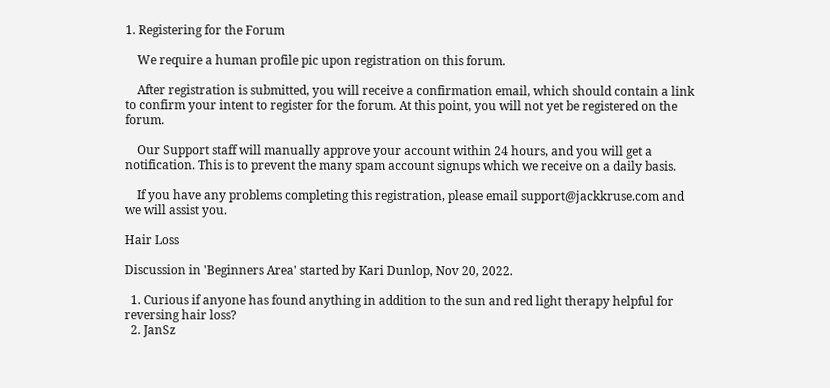1. Registering for the Forum

    We require a human profile pic upon registration on this forum.

    After registration is submitted, you will receive a confirmation email, which should contain a link to confirm your intent to register for the forum. At this point, you will not yet be registered on the forum.

    Our Support staff will manually approve your account within 24 hours, and you will get a notification. This is to prevent the many spam account signups which we receive on a daily basis.

    If you have any problems completing this registration, please email support@jackkruse.com and we will assist you.

Hair Loss

Discussion in 'Beginners Area' started by Kari Dunlop, Nov 20, 2022.

  1. Curious if anyone has found anything in addition to the sun and red light therapy helpful for reversing hair loss?
  2. JanSz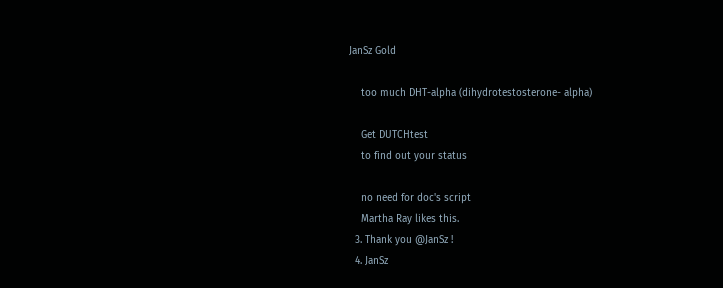JanSz Gold

    too much DHT-alpha (dihydrotestosterone- alpha)

    Get DUTCHtest
    to find out your status

    no need for doc's script
    Martha Ray likes this.
  3. Thank you @JanSz !
  4. JanSz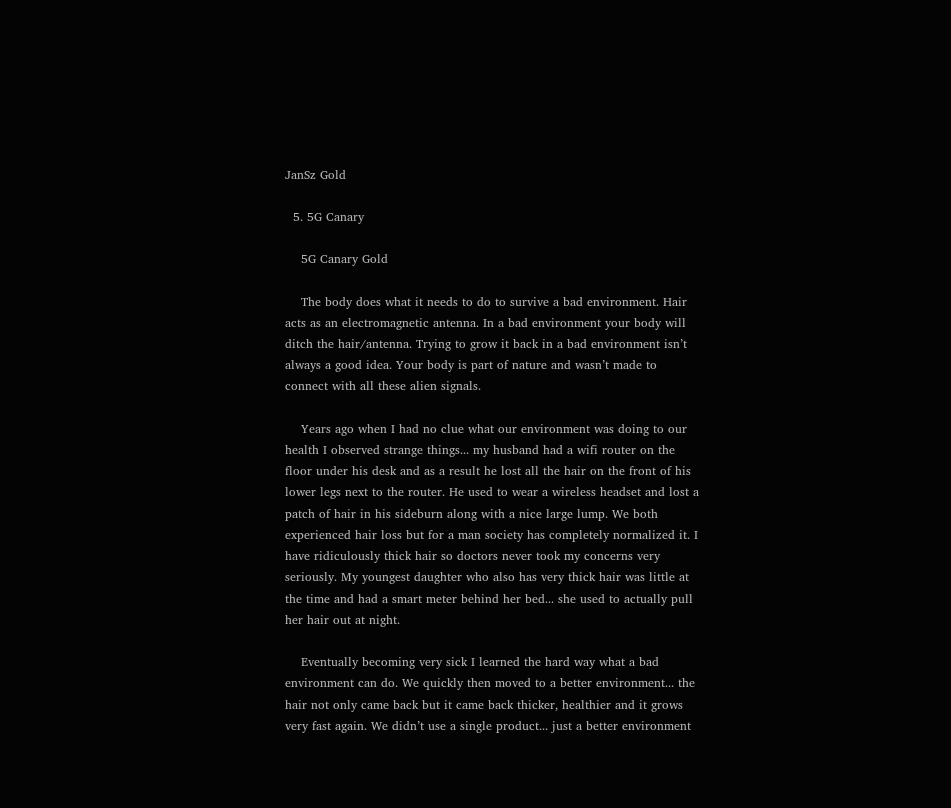JanSz Gold

  5. 5G Canary

    5G Canary Gold

    The body does what it needs to do to survive a bad environment. Hair acts as an electromagnetic antenna. In a bad environment your body will ditch the hair/antenna. Trying to grow it back in a bad environment isn’t always a good idea. Your body is part of nature and wasn’t made to connect with all these alien signals.

    Years ago when I had no clue what our environment was doing to our health I observed strange things... my husband had a wifi router on the floor under his desk and as a result he lost all the hair on the front of his lower legs next to the router. He used to wear a wireless headset and lost a patch of hair in his sideburn along with a nice large lump. We both experienced hair loss but for a man society has completely normalized it. I have ridiculously thick hair so doctors never took my concerns very seriously. My youngest daughter who also has very thick hair was little at the time and had a smart meter behind her bed... she used to actually pull her hair out at night.

    Eventually becoming very sick I learned the hard way what a bad environment can do. We quickly then moved to a better environment... the hair not only came back but it came back thicker, healthier and it grows very fast again. We didn’t use a single product... just a better environment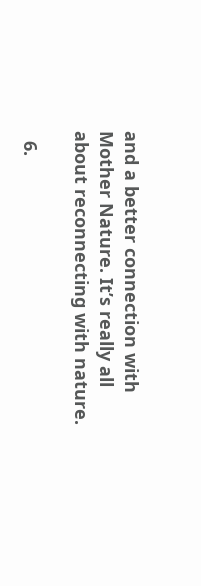and a better connection with Mother Nature. It’s really all about reconnecting with nature.

  6.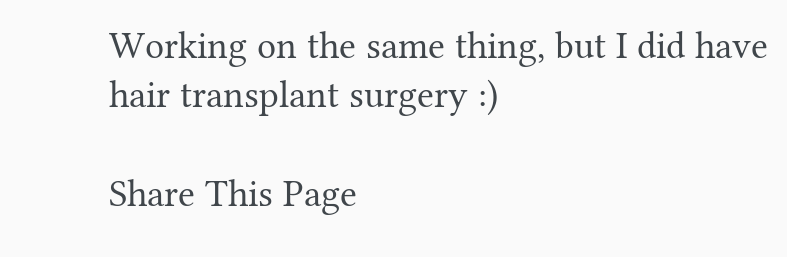Working on the same thing, but I did have hair transplant surgery :)

Share This Page